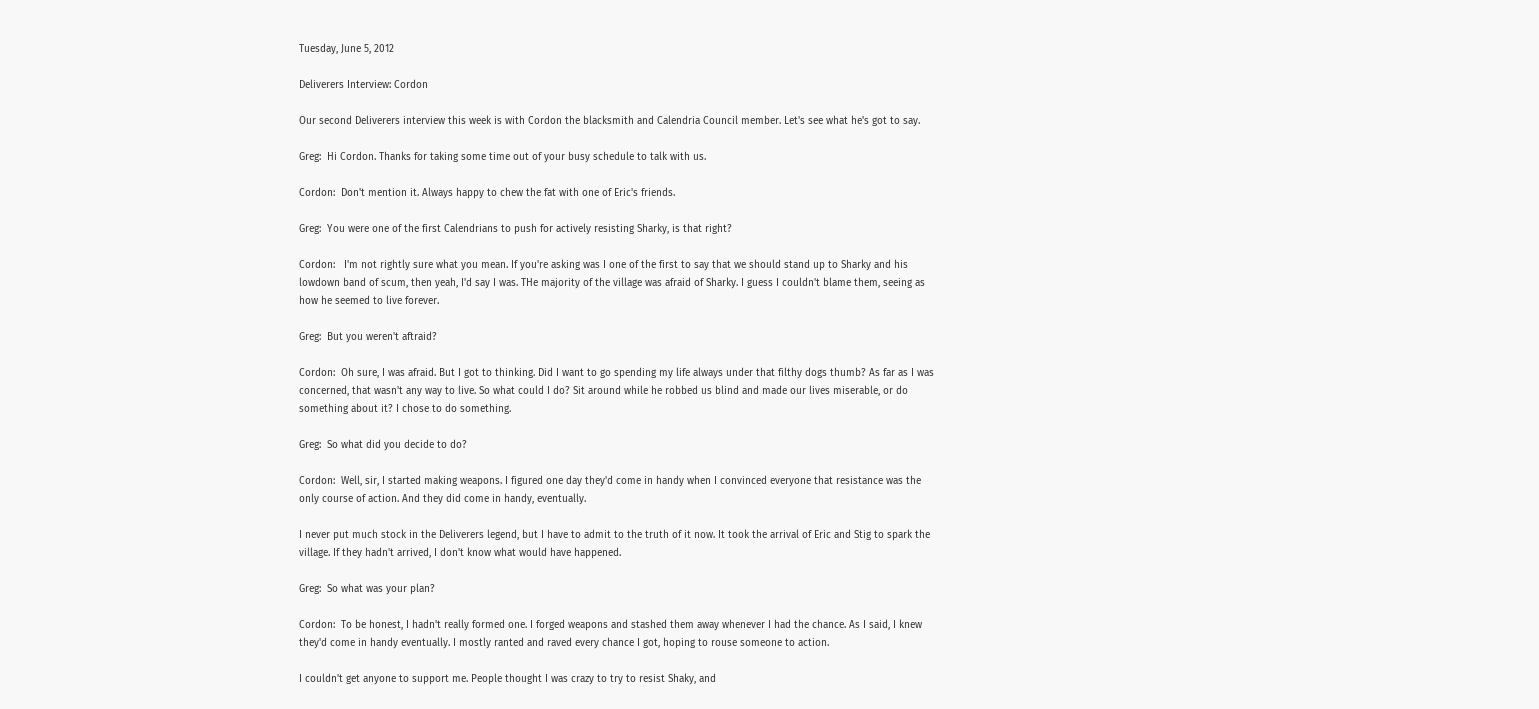Tuesday, June 5, 2012

Deliverers Interview: Cordon

Our second Deliverers interview this week is with Cordon the blacksmith and Calendria Council member. Let's see what he's got to say.

Greg:  Hi Cordon. Thanks for taking some time out of your busy schedule to talk with us.

Cordon:  Don't mention it. Always happy to chew the fat with one of Eric's friends.

Greg:  You were one of the first Calendrians to push for actively resisting Sharky, is that right?

Cordon:   I'm not rightly sure what you mean. If you're asking was I one of the first to say that we should stand up to Sharky and his lowdown band of scum, then yeah, I'd say I was. THe majority of the village was afraid of Sharky. I guess I couldn't blame them, seeing as how he seemed to live forever.

Greg:  But you weren't aftraid?

Cordon:  Oh sure, I was afraid. But I got to thinking. Did I want to go spending my life always under that filthy dogs thumb? As far as I was concerned, that wasn't any way to live. So what could I do? Sit around while he robbed us blind and made our lives miserable, or do something about it? I chose to do something.

Greg:  So what did you decide to do?

Cordon:  Well, sir, I started making weapons. I figured one day they'd come in handy when I convinced everyone that resistance was the only course of action. And they did come in handy, eventually.

I never put much stock in the Deliverers legend, but I have to admit to the truth of it now. It took the arrival of Eric and Stig to spark the village. If they hadn't arrived, I don't know what would have happened.

Greg:  So what was your plan?

Cordon:  To be honest, I hadn't really formed one. I forged weapons and stashed them away whenever I had the chance. As I said, I knew they'd come in handy eventually. I mostly ranted and raved every chance I got, hoping to rouse someone to action.

I couldn't get anyone to support me. People thought I was crazy to try to resist Shaky, and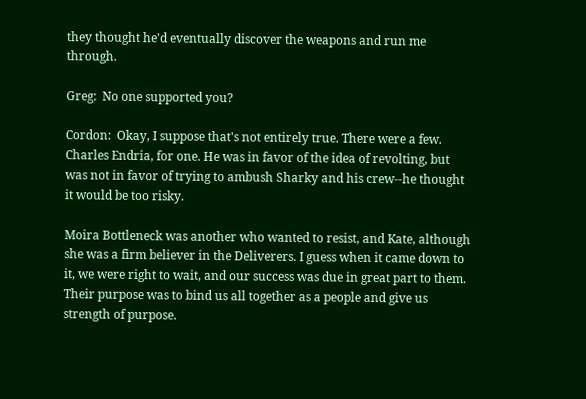they thought he'd eventually discover the weapons and run me through.

Greg:  No one supported you?

Cordon:  Okay, I suppose that's not entirely true. There were a few. Charles Endria, for one. He was in favor of the idea of revolting, but was not in favor of trying to ambush Sharky and his crew--he thought it would be too risky.

Moira Bottleneck was another who wanted to resist, and Kate, although she was a firm believer in the Deliverers. I guess when it came down to it, we were right to wait, and our success was due in great part to them. Their purpose was to bind us all together as a people and give us strength of purpose.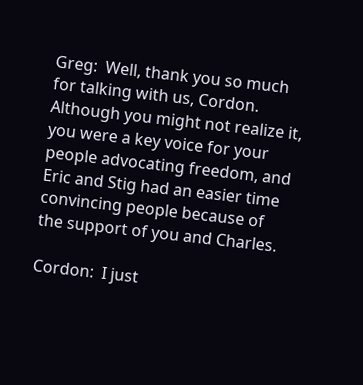Greg:  Well, thank you so much for talking with us, Cordon. Although you might not realize it, you were a key voice for your people advocating freedom, and Eric and Stig had an easier time convincing people because of the support of you and Charles.

Cordon:  I just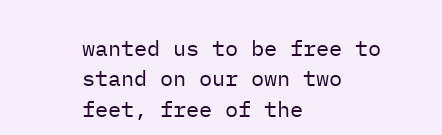wanted us to be free to stand on our own two feet, free of the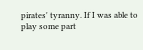pirates' tyranny. If I was able to play some part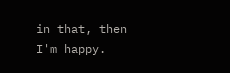in that, then I'm happy.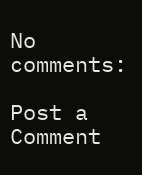No comments:

Post a Comment